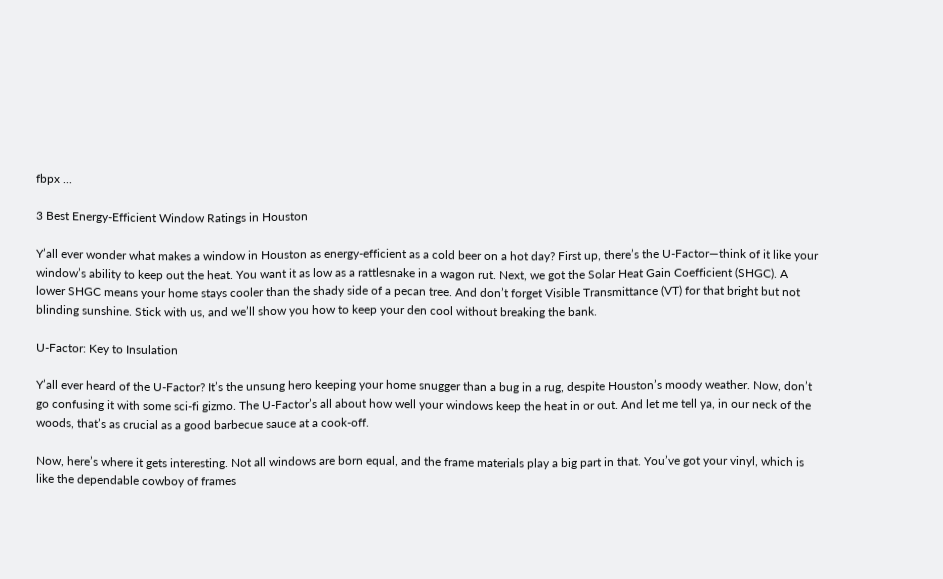fbpx ...

3 Best Energy-Efficient Window Ratings in Houston

Y’all ever wonder what makes a window in Houston as energy-efficient as a cold beer on a hot day? First up, there’s the U-Factor—think of it like your window’s ability to keep out the heat. You want it as low as a rattlesnake in a wagon rut. Next, we got the Solar Heat Gain Coefficient (SHGC). A lower SHGC means your home stays cooler than the shady side of a pecan tree. And don’t forget Visible Transmittance (VT) for that bright but not blinding sunshine. Stick with us, and we’ll show you how to keep your den cool without breaking the bank.

U-Factor: Key to Insulation

Y’all ever heard of the U-Factor? It’s the unsung hero keeping your home snugger than a bug in a rug, despite Houston’s moody weather. Now, don’t go confusing it with some sci-fi gizmo. The U-Factor’s all about how well your windows keep the heat in or out. And let me tell ya, in our neck of the woods, that’s as crucial as a good barbecue sauce at a cook-off.

Now, here’s where it gets interesting. Not all windows are born equal, and the frame materials play a big part in that. You’ve got your vinyl, which is like the dependable cowboy of frames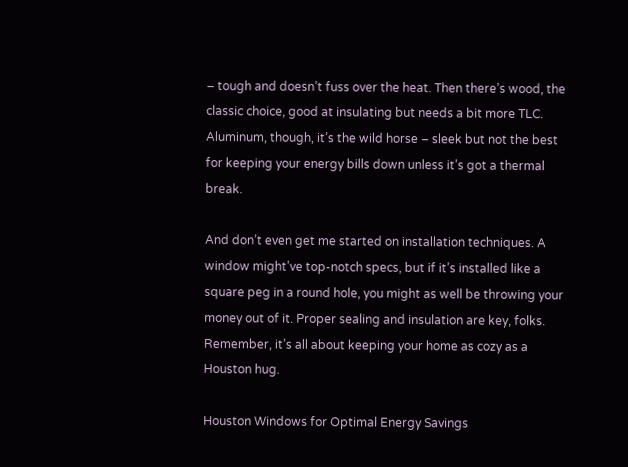– tough and doesn’t fuss over the heat. Then there’s wood, the classic choice, good at insulating but needs a bit more TLC. Aluminum, though, it’s the wild horse – sleek but not the best for keeping your energy bills down unless it’s got a thermal break.

And don’t even get me started on installation techniques. A window might’ve top-notch specs, but if it’s installed like a square peg in a round hole, you might as well be throwing your money out of it. Proper sealing and insulation are key, folks. Remember, it’s all about keeping your home as cozy as a Houston hug.

Houston Windows for Optimal Energy Savings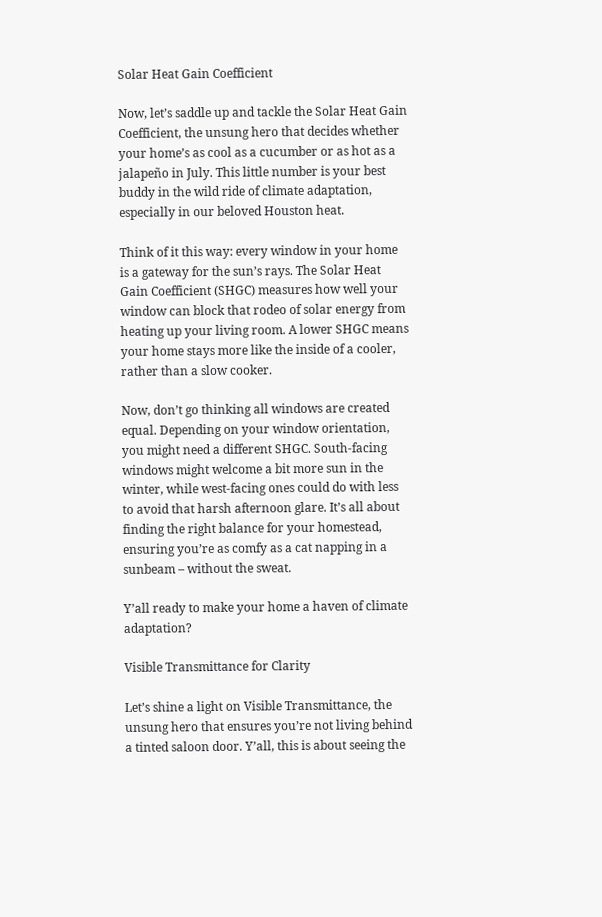Solar Heat Gain Coefficient

Now, let’s saddle up and tackle the Solar Heat Gain Coefficient, the unsung hero that decides whether your home’s as cool as a cucumber or as hot as a jalapeño in July. This little number is your best buddy in the wild ride of climate adaptation, especially in our beloved Houston heat.

Think of it this way: every window in your home is a gateway for the sun’s rays. The Solar Heat Gain Coefficient (SHGC) measures how well your window can block that rodeo of solar energy from heating up your living room. A lower SHGC means your home stays more like the inside of a cooler, rather than a slow cooker.

Now, don’t go thinking all windows are created equal. Depending on your window orientation, you might need a different SHGC. South-facing windows might welcome a bit more sun in the winter, while west-facing ones could do with less to avoid that harsh afternoon glare. It’s all about finding the right balance for your homestead, ensuring you’re as comfy as a cat napping in a sunbeam – without the sweat.

Y’all ready to make your home a haven of climate adaptation?

Visible Transmittance for Clarity

Let’s shine a light on Visible Transmittance, the unsung hero that ensures you’re not living behind a tinted saloon door. Y’all, this is about seeing the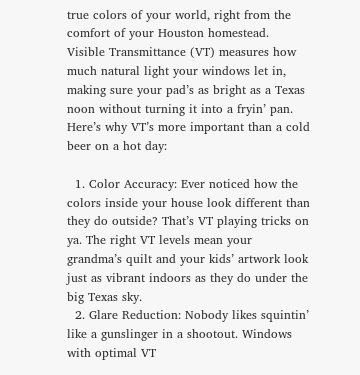true colors of your world, right from the comfort of your Houston homestead. Visible Transmittance (VT) measures how much natural light your windows let in, making sure your pad’s as bright as a Texas noon without turning it into a fryin’ pan. Here’s why VT’s more important than a cold beer on a hot day:

  1. Color Accuracy: Ever noticed how the colors inside your house look different than they do outside? That’s VT playing tricks on ya. The right VT levels mean your grandma’s quilt and your kids’ artwork look just as vibrant indoors as they do under the big Texas sky.
  2. Glare Reduction: Nobody likes squintin’ like a gunslinger in a shootout. Windows with optimal VT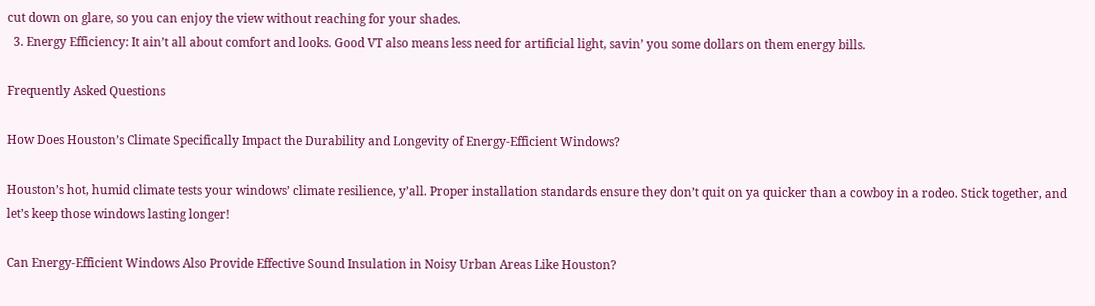cut down on glare, so you can enjoy the view without reaching for your shades.
  3. Energy Efficiency: It ain’t all about comfort and looks. Good VT also means less need for artificial light, savin’ you some dollars on them energy bills.

Frequently Asked Questions

How Does Houston’s Climate Specifically Impact the Durability and Longevity of Energy-Efficient Windows?

Houston’s hot, humid climate tests your windows’ climate resilience, y’all. Proper installation standards ensure they don’t quit on ya quicker than a cowboy in a rodeo. Stick together, and let’s keep those windows lasting longer!

Can Energy-Efficient Windows Also Provide Effective Sound Insulation in Noisy Urban Areas Like Houston?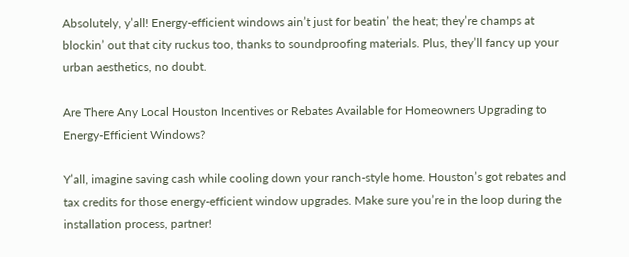Absolutely, y’all! Energy-efficient windows ain’t just for beatin’ the heat; they’re champs at blockin’ out that city ruckus too, thanks to soundproofing materials. Plus, they’ll fancy up your urban aesthetics, no doubt.

Are There Any Local Houston Incentives or Rebates Available for Homeowners Upgrading to Energy-Efficient Windows?

Y’all, imagine saving cash while cooling down your ranch-style home. Houston’s got rebates and tax credits for those energy-efficient window upgrades. Make sure you’re in the loop during the installation process, partner!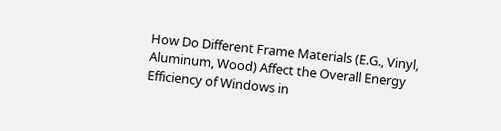How Do Different Frame Materials (E.G., Vinyl, Aluminum, Wood) Affect the Overall Energy Efficiency of Windows in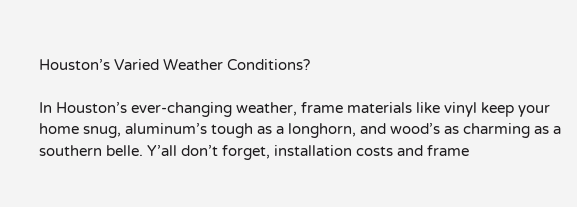Houston’s Varied Weather Conditions?

In Houston’s ever-changing weather, frame materials like vinyl keep your home snug, aluminum’s tough as a longhorn, and wood’s as charming as a southern belle. Y’all don’t forget, installation costs and frame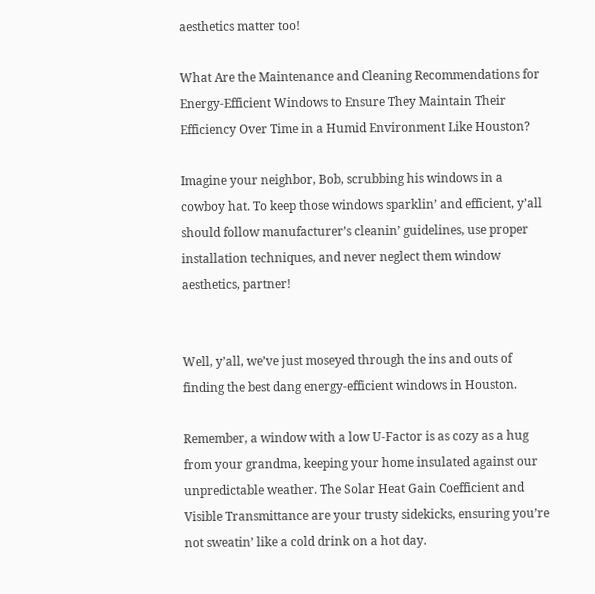aesthetics matter too!

What Are the Maintenance and Cleaning Recommendations for Energy-Efficient Windows to Ensure They Maintain Their Efficiency Over Time in a Humid Environment Like Houston?

Imagine your neighbor, Bob, scrubbing his windows in a cowboy hat. To keep those windows sparklin’ and efficient, y’all should follow manufacturer’s cleanin’ guidelines, use proper installation techniques, and never neglect them window aesthetics, partner!


Well, y’all, we’ve just moseyed through the ins and outs of finding the best dang energy-efficient windows in Houston.

Remember, a window with a low U-Factor is as cozy as a hug from your grandma, keeping your home insulated against our unpredictable weather. The Solar Heat Gain Coefficient and Visible Transmittance are your trusty sidekicks, ensuring you’re not sweatin’ like a cold drink on a hot day.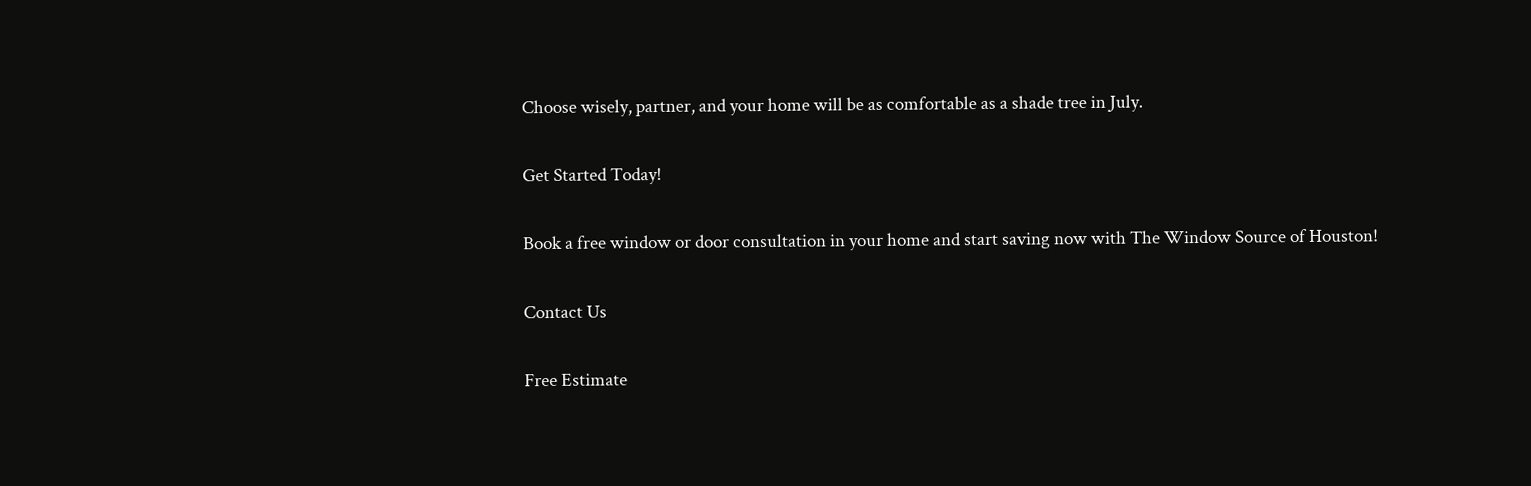Choose wisely, partner, and your home will be as comfortable as a shade tree in July.

Get Started Today!

Book a free window or door consultation in your home and start saving now with The Window Source of Houston!

Contact Us

Free Estimate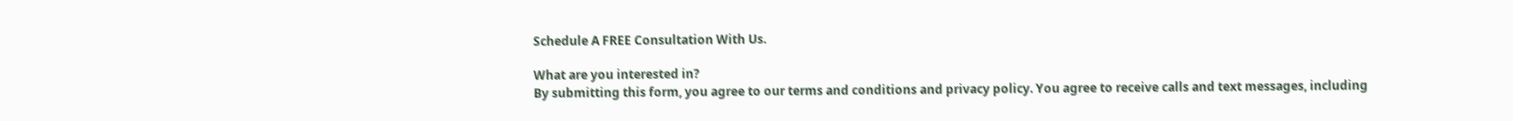Schedule A FREE Consultation With Us.

What are you interested in?
By submitting this form, you agree to our terms and conditions and privacy policy. You agree to receive calls and text messages, including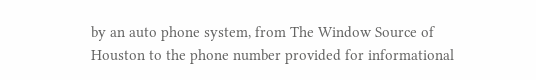by an auto phone system, from The Window Source of Houston to the phone number provided for informational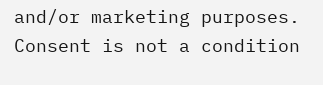and/or marketing purposes. Consent is not a condition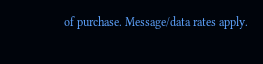of purchase. Message/data rates apply.